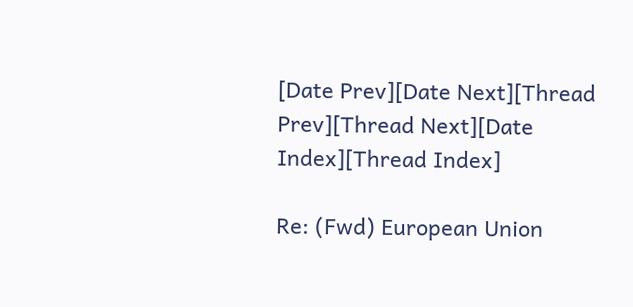[Date Prev][Date Next][Thread Prev][Thread Next][Date Index][Thread Index]

Re: (Fwd) European Union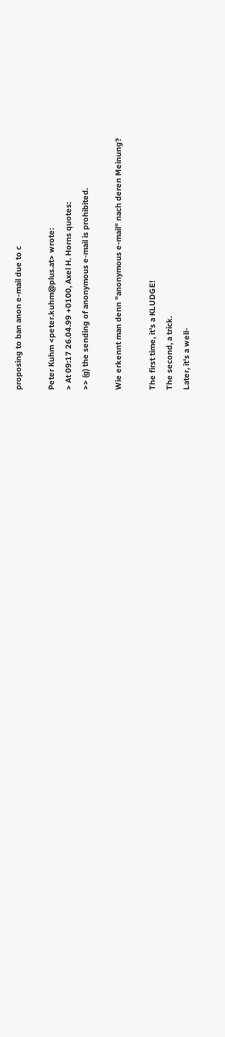proposing to ban anon e-mail due to c

Peter Kuhm <peter.kuhm@plus.at> wrote:
> At 09:17 26.04.99 +0100, Axel H. Horns quotes:
>> (g) the sending of anonymous e-mail is prohibited.

Wie erkennt man denn "anonymous e-mail" nach deren Meinung?

The first time, it's a KLUDGE!
The second, a trick.
Later, it's a well-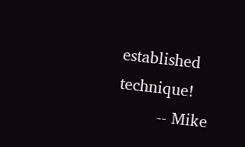established technique!
        -- Mike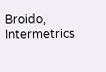Broido, Intermetrics